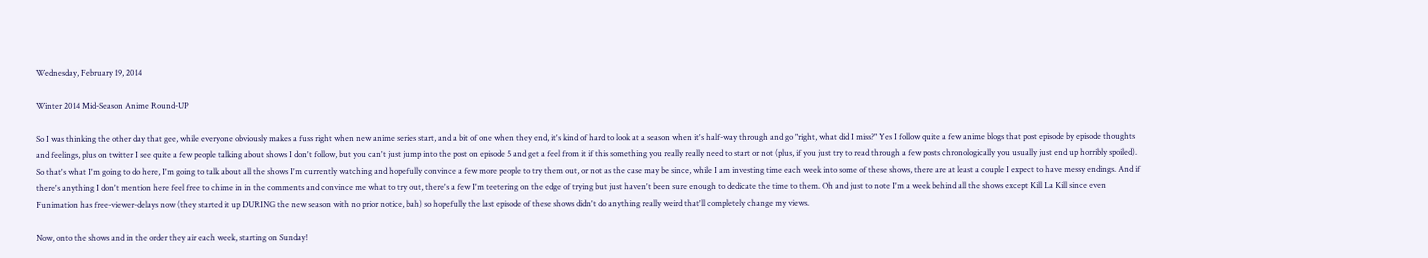Wednesday, February 19, 2014

Winter 2014 Mid-Season Anime Round-UP

So I was thinking the other day that gee, while everyone obviously makes a fuss right when new anime series start, and a bit of one when they end, it's kind of hard to look at a season when it's half-way through and go "right, what did I miss?" Yes I follow quite a few anime blogs that post episode by episode thoughts and feelings, plus on twitter I see quite a few people talking about shows I don't follow, but you can't just jump into the post on episode 5 and get a feel from it if this something you really really need to start or not (plus, if you just try to read through a few posts chronologically you usually just end up horribly spoiled). So that's what I'm going to do here, I'm going to talk about all the shows I'm currently watching and hopefully convince a few more people to try them out, or not as the case may be since, while I am investing time each week into some of these shows, there are at least a couple I expect to have messy endings. And if there's anything I don't mention here feel free to chime in in the comments and convince me what to try out, there's a few I'm teetering on the edge of trying but just haven't been sure enough to dedicate the time to them. Oh and just to note I'm a week behind all the shows except Kill La Kill since even Funimation has free-viewer-delays now (they started it up DURING the new season with no prior notice, bah) so hopefully the last episode of these shows didn't do anything really weird that'll completely change my views.

Now, onto the shows and in the order they air each week, starting on Sunday!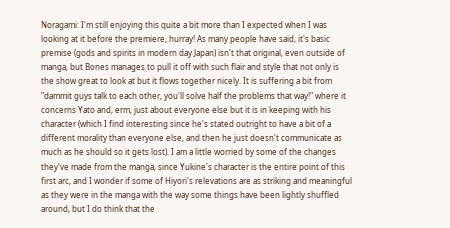Noragami: I'm still enjoying this quite a bit more than I expected when I was looking at it before the premiere, hurray! As many people have said, it's basic premise (gods and spirits in modern day Japan) isn't that original, even outside of manga, but Bones manages to pull it off with such flair and style that not only is the show great to look at but it flows together nicely. It is suffering a bit from "dammit guys talk to each other, you'll solve half the problems that way!" where it concerns Yato and, erm, just about everyone else but it is in keeping with his character (which I find interesting since he's stated outright to have a bit of a different morality than everyone else, and then he just doesn't communicate as much as he should so it gets lost). I am a little worried by some of the changes they've made from the manga, since Yukine's character is the entire point of this first arc, and I wonder if some of Hiyori's relevations are as striking and meaningful as they were in the manga with the way some things have been lightly shuffled around, but I do think that the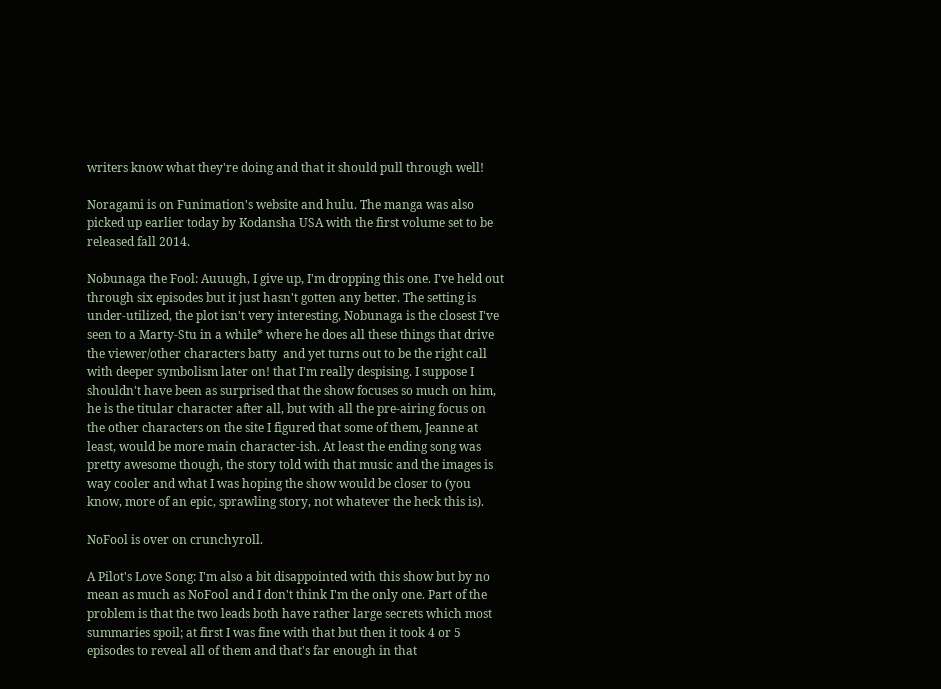writers know what they're doing and that it should pull through well!

Noragami is on Funimation's website and hulu. The manga was also picked up earlier today by Kodansha USA with the first volume set to be released fall 2014.

Nobunaga the Fool: Auuugh, I give up, I'm dropping this one. I've held out through six episodes but it just hasn't gotten any better. The setting is under-utilized, the plot isn't very interesting, Nobunaga is the closest I've seen to a Marty-Stu in a while* where he does all these things that drive the viewer/other characters batty  and yet turns out to be the right call with deeper symbolism later on! that I'm really despising. I suppose I shouldn't have been as surprised that the show focuses so much on him, he is the titular character after all, but with all the pre-airing focus on the other characters on the site I figured that some of them, Jeanne at least, would be more main character-ish. At least the ending song was pretty awesome though, the story told with that music and the images is way cooler and what I was hoping the show would be closer to (you know, more of an epic, sprawling story, not whatever the heck this is).

NoFool is over on crunchyroll.

A Pilot's Love Song: I'm also a bit disappointed with this show but by no mean as much as NoFool and I don't think I'm the only one. Part of the problem is that the two leads both have rather large secrets which most summaries spoil; at first I was fine with that but then it took 4 or 5 episodes to reveal all of them and that's far enough in that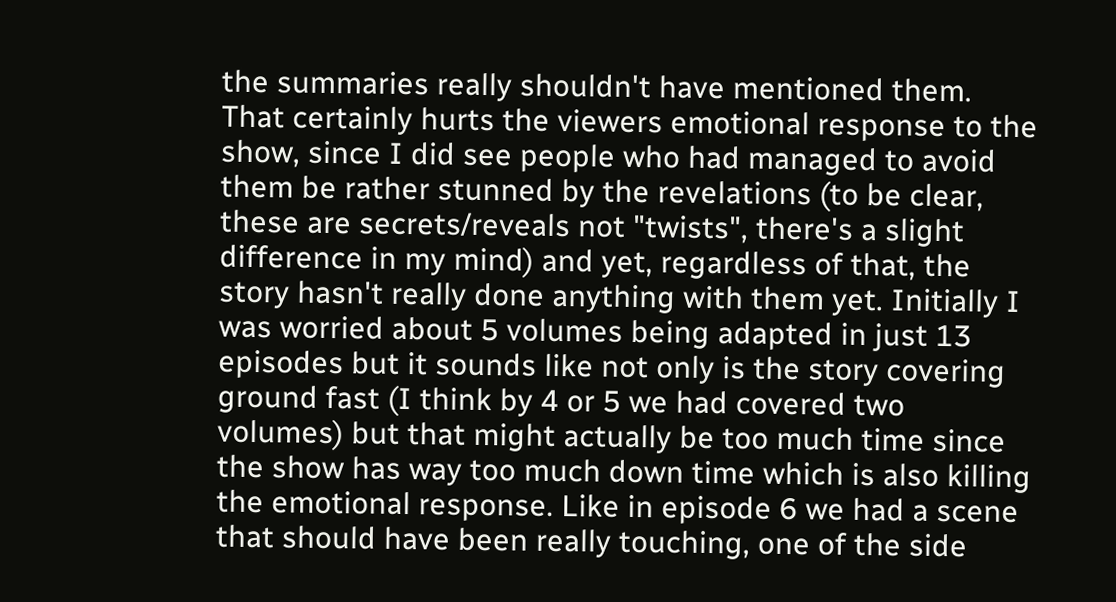the summaries really shouldn't have mentioned them. That certainly hurts the viewers emotional response to the show, since I did see people who had managed to avoid them be rather stunned by the revelations (to be clear, these are secrets/reveals not "twists", there's a slight difference in my mind) and yet, regardless of that, the story hasn't really done anything with them yet. Initially I was worried about 5 volumes being adapted in just 13 episodes but it sounds like not only is the story covering ground fast (I think by 4 or 5 we had covered two volumes) but that might actually be too much time since the show has way too much down time which is also killing the emotional response. Like in episode 6 we had a scene that should have been really touching, one of the side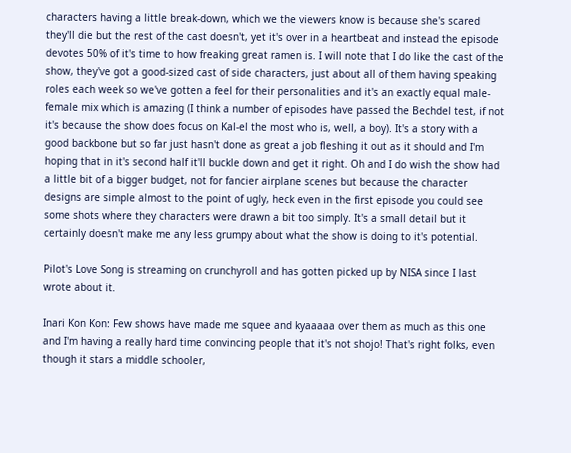characters having a little break-down, which we the viewers know is because she's scared they'll die but the rest of the cast doesn't, yet it's over in a heartbeat and instead the episode devotes 50% of it's time to how freaking great ramen is. I will note that I do like the cast of the show, they've got a good-sized cast of side characters, just about all of them having speaking roles each week so we've gotten a feel for their personalities and it's an exactly equal male-female mix which is amazing (I think a number of episodes have passed the Bechdel test, if not it's because the show does focus on Kal-el the most who is, well, a boy). It's a story with a good backbone but so far just hasn't done as great a job fleshing it out as it should and I'm hoping that in it's second half it'll buckle down and get it right. Oh and I do wish the show had a little bit of a bigger budget, not for fancier airplane scenes but because the character designs are simple almost to the point of ugly, heck even in the first episode you could see some shots where they characters were drawn a bit too simply. It's a small detail but it certainly doesn't make me any less grumpy about what the show is doing to it's potential.

Pilot's Love Song is streaming on crunchyroll and has gotten picked up by NISA since I last wrote about it.

Inari Kon Kon: Few shows have made me squee and kyaaaaa over them as much as this one and I'm having a really hard time convincing people that it's not shojo! That's right folks, even though it stars a middle schooler,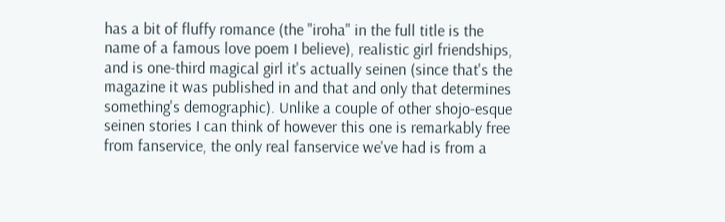has a bit of fluffy romance (the "iroha" in the full title is the name of a famous love poem I believe), realistic girl friendships, and is one-third magical girl it's actually seinen (since that's the magazine it was published in and that and only that determines something's demographic). Unlike a couple of other shojo-esque seinen stories I can think of however this one is remarkably free from fanservice, the only real fanservice we've had is from a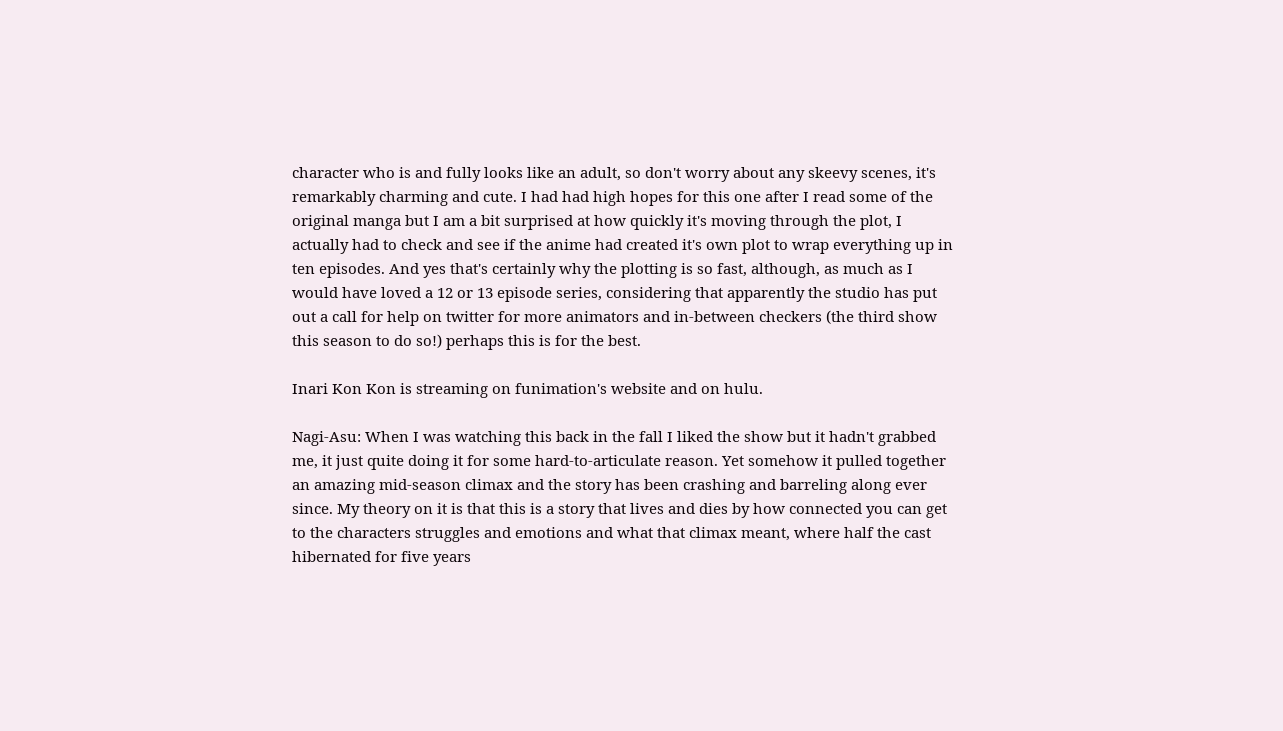character who is and fully looks like an adult, so don't worry about any skeevy scenes, it's remarkably charming and cute. I had had high hopes for this one after I read some of the original manga but I am a bit surprised at how quickly it's moving through the plot, I actually had to check and see if the anime had created it's own plot to wrap everything up in ten episodes. And yes that's certainly why the plotting is so fast, although, as much as I would have loved a 12 or 13 episode series, considering that apparently the studio has put out a call for help on twitter for more animators and in-between checkers (the third show this season to do so!) perhaps this is for the best.

Inari Kon Kon is streaming on funimation's website and on hulu.

Nagi-Asu: When I was watching this back in the fall I liked the show but it hadn't grabbed me, it just quite doing it for some hard-to-articulate reason. Yet somehow it pulled together an amazing mid-season climax and the story has been crashing and barreling along ever since. My theory on it is that this is a story that lives and dies by how connected you can get to the characters struggles and emotions and what that climax meant, where half the cast hibernated for five years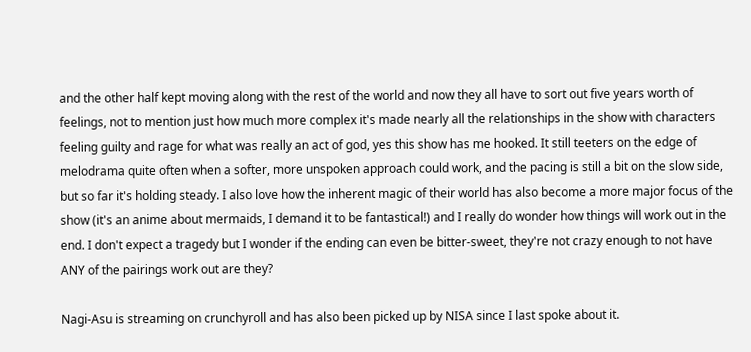and the other half kept moving along with the rest of the world and now they all have to sort out five years worth of feelings, not to mention just how much more complex it's made nearly all the relationships in the show with characters feeling guilty and rage for what was really an act of god, yes this show has me hooked. It still teeters on the edge of melodrama quite often when a softer, more unspoken approach could work, and the pacing is still a bit on the slow side, but so far it's holding steady. I also love how the inherent magic of their world has also become a more major focus of the show (it's an anime about mermaids, I demand it to be fantastical!) and I really do wonder how things will work out in the end. I don't expect a tragedy but I wonder if the ending can even be bitter-sweet, they're not crazy enough to not have ANY of the pairings work out are they?

Nagi-Asu is streaming on crunchyroll and has also been picked up by NISA since I last spoke about it.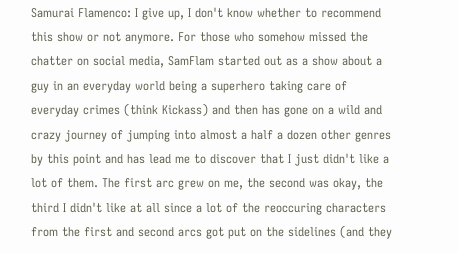Samurai Flamenco: I give up, I don't know whether to recommend this show or not anymore. For those who somehow missed the chatter on social media, SamFlam started out as a show about a guy in an everyday world being a superhero taking care of everyday crimes (think Kickass) and then has gone on a wild and crazy journey of jumping into almost a half a dozen other genres by this point and has lead me to discover that I just didn't like a lot of them. The first arc grew on me, the second was okay, the third I didn't like at all since a lot of the reoccuring characters from the first and second arcs got put on the sidelines (and they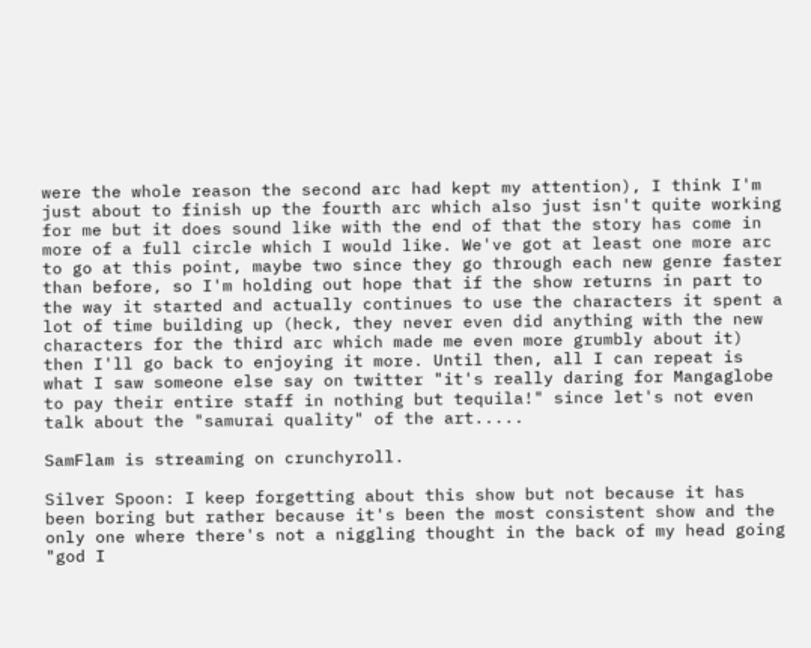were the whole reason the second arc had kept my attention), I think I'm just about to finish up the fourth arc which also just isn't quite working for me but it does sound like with the end of that the story has come in more of a full circle which I would like. We've got at least one more arc to go at this point, maybe two since they go through each new genre faster than before, so I'm holding out hope that if the show returns in part to the way it started and actually continues to use the characters it spent a lot of time building up (heck, they never even did anything with the new characters for the third arc which made me even more grumbly about it) then I'll go back to enjoying it more. Until then, all I can repeat is what I saw someone else say on twitter "it's really daring for Mangaglobe to pay their entire staff in nothing but tequila!" since let's not even talk about the "samurai quality" of the art.....

SamFlam is streaming on crunchyroll.

Silver Spoon: I keep forgetting about this show but not because it has been boring but rather because it's been the most consistent show and the only one where there's not a niggling thought in the back of my head going "god I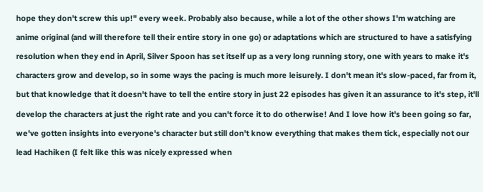hope they don't screw this up!" every week. Probably also because, while a lot of the other shows I'm watching are anime original (and will therefore tell their entire story in one go) or adaptations which are structured to have a satisfying resolution when they end in April, Silver Spoon has set itself up as a very long running story, one with years to make it's characters grow and develop, so in some ways the pacing is much more leisurely. I don't mean it's slow-paced, far from it, but that knowledge that it doesn't have to tell the entire story in just 22 episodes has given it an assurance to it's step, it'll develop the characters at just the right rate and you can't force it to do otherwise! And I love how it's been going so far, we've gotten insights into everyone's character but still don't know everything that makes them tick, especially not our lead Hachiken (I felt like this was nicely expressed when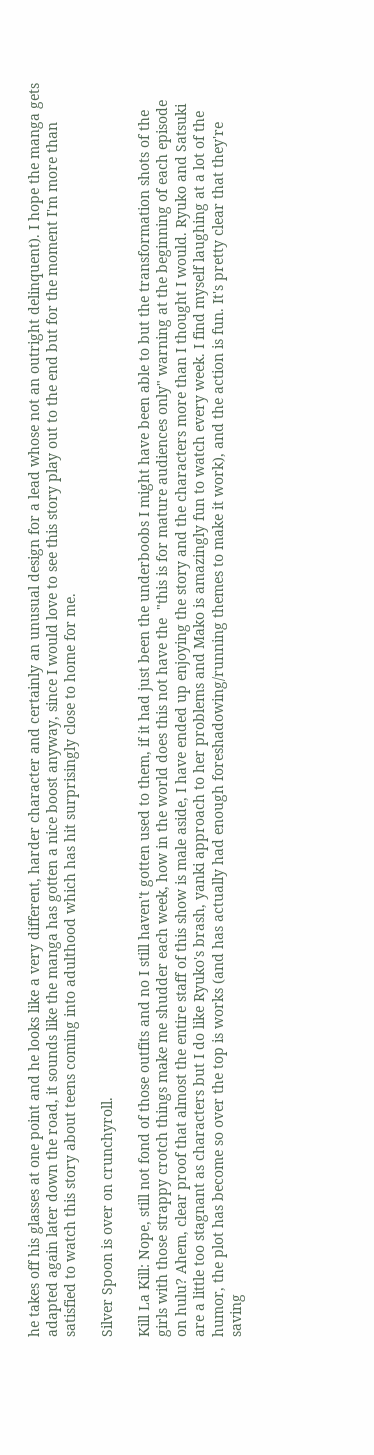he takes off his glasses at one point and he looks like a very different, harder character and certainly an unusual design for a lead whose not an outright delinquent). I hope the manga gets adapted again later down the road, it sounds like the manga has gotten a nice boost anyway, since I would love to see this story play out to the end but for the moment I'm more than satisfied to watch this story about teens coming into adulthood which has hit surprisingly close to home for me.

Silver Spoon is over on crunchyroll.

Kill La Kill: Nope, still not fond of those outfits and no I still haven't gotten used to them, if it had just been the underboobs I might have been able to but the transformation shots of the girls with those strappy crotch things make me shudder each week, how in the world does this not have the  "this is for mature audiences only" warning at the beginning of each episode on hulu? Ahem, clear proof that almost the entire staff of this show is male aside, I have ended up enjoying the story and the characters more than I thought I would. Ryuko and Satsuki are a little too stagnant as characters but I do like Ryuko's brash, yanki approach to her problems and Mako is amazingly fun to watch every week. I find myself laughing at a lot of the humor, the plot has become so over the top is works (and has actually had enough foreshadowing/running themes to make it work), and the action is fun. It's pretty clear that they're saving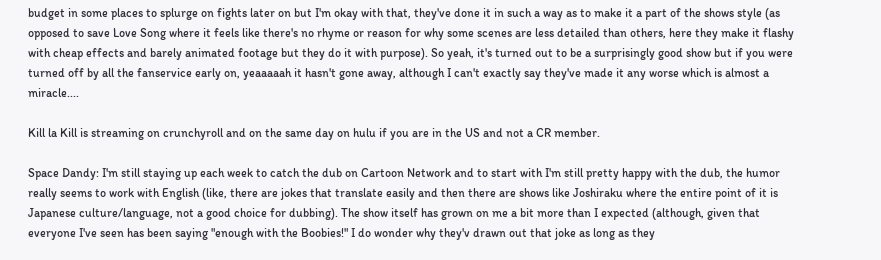budget in some places to splurge on fights later on but I'm okay with that, they've done it in such a way as to make it a part of the shows style (as opposed to save Love Song where it feels like there's no rhyme or reason for why some scenes are less detailed than others, here they make it flashy with cheap effects and barely animated footage but they do it with purpose). So yeah, it's turned out to be a surprisingly good show but if you were turned off by all the fanservice early on, yeaaaaah it hasn't gone away, although I can't exactly say they've made it any worse which is almost a miracle....

Kill la Kill is streaming on crunchyroll and on the same day on hulu if you are in the US and not a CR member.

Space Dandy: I'm still staying up each week to catch the dub on Cartoon Network and to start with I'm still pretty happy with the dub, the humor really seems to work with English (like, there are jokes that translate easily and then there are shows like Joshiraku where the entire point of it is Japanese culture/language, not a good choice for dubbing). The show itself has grown on me a bit more than I expected (although, given that everyone I've seen has been saying "enough with the Boobies!" I do wonder why they'v drawn out that joke as long as they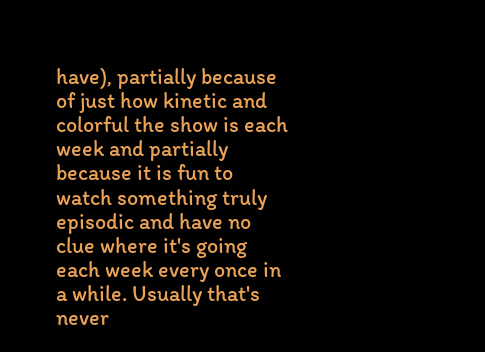have), partially because of just how kinetic and colorful the show is each week and partially because it is fun to watch something truly episodic and have no clue where it's going each week every once in a while. Usually that's never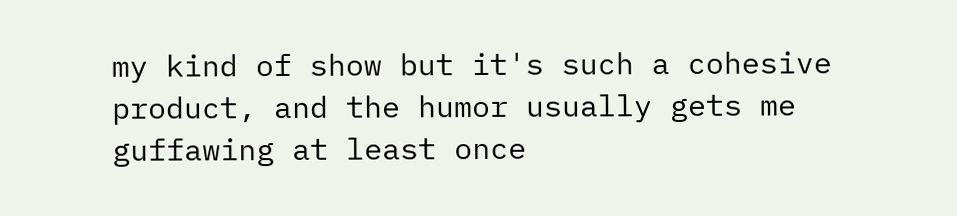my kind of show but it's such a cohesive product, and the humor usually gets me guffawing at least once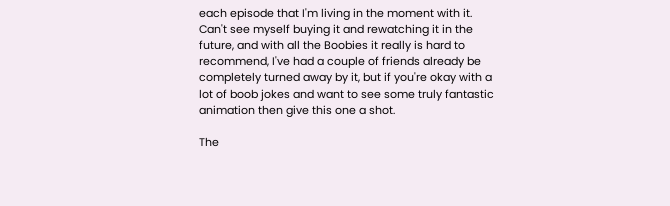each episode that I'm living in the moment with it. Can't see myself buying it and rewatching it in the future, and with all the Boobies it really is hard to recommend, I've had a couple of friends already be completely turned away by it, but if you're okay with a lot of boob jokes and want to see some truly fantastic animation then give this one a shot.

The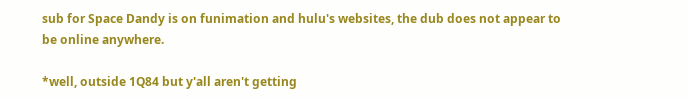sub for Space Dandy is on funimation and hulu's websites, the dub does not appear to be online anywhere.

*well, outside 1Q84 but y'all aren't getting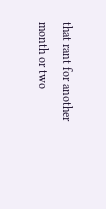that rant for another month or two